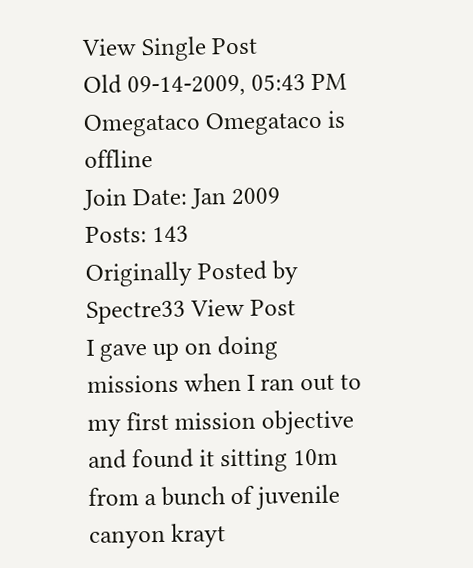View Single Post
Old 09-14-2009, 05:43 PM
Omegataco Omegataco is offline
Join Date: Jan 2009
Posts: 143
Originally Posted by Spectre33 View Post
I gave up on doing missions when I ran out to my first mission objective and found it sitting 10m from a bunch of juvenile canyon krayt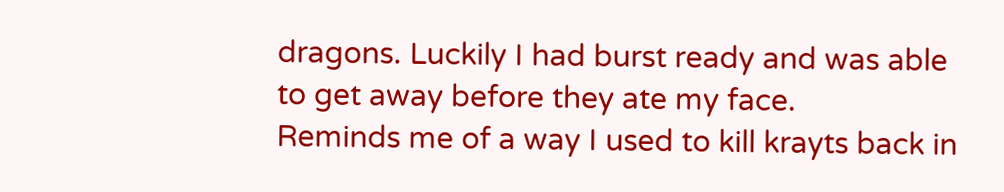dragons. Luckily I had burst ready and was able to get away before they ate my face.
Reminds me of a way I used to kill krayts back in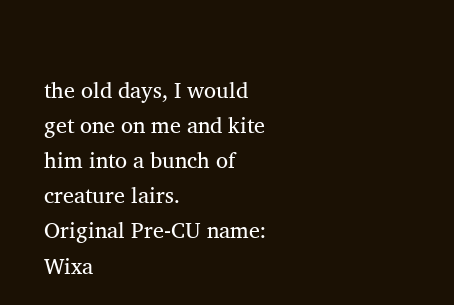the old days, I would get one on me and kite him into a bunch of creature lairs.
Original Pre-CU name: Wixa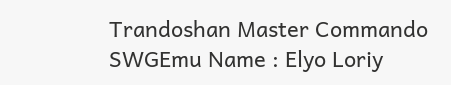Trandoshan Master Commando
SWGEmu Name : Elyo Loriy